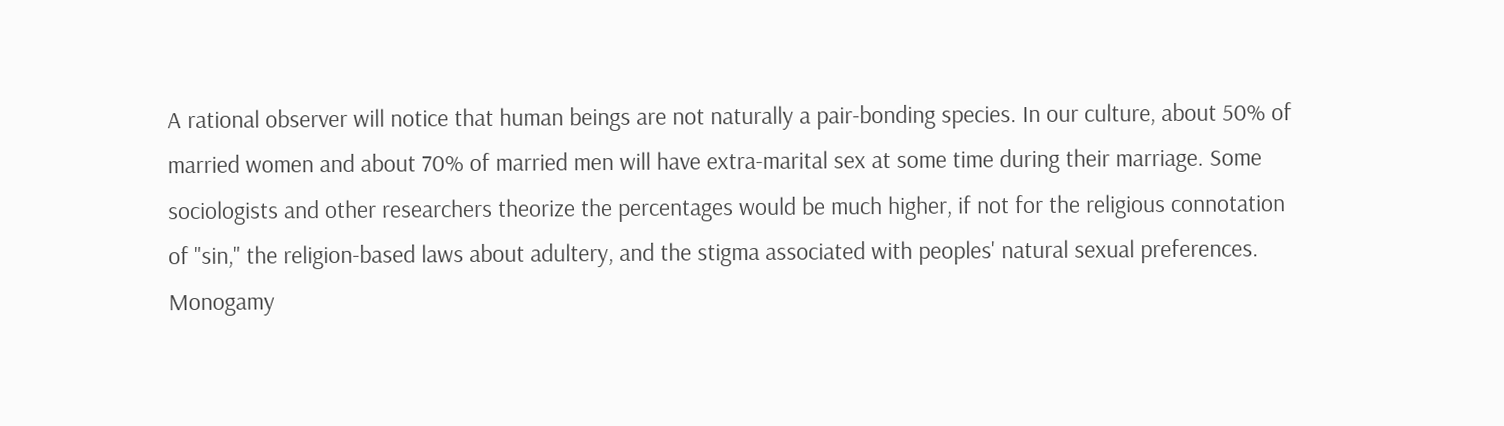A rational observer will notice that human beings are not naturally a pair-bonding species. In our culture, about 50% of married women and about 70% of married men will have extra-marital sex at some time during their marriage. Some sociologists and other researchers theorize the percentages would be much higher, if not for the religious connotation of "sin," the religion-based laws about adultery, and the stigma associated with peoples' natural sexual preferences. Monogamy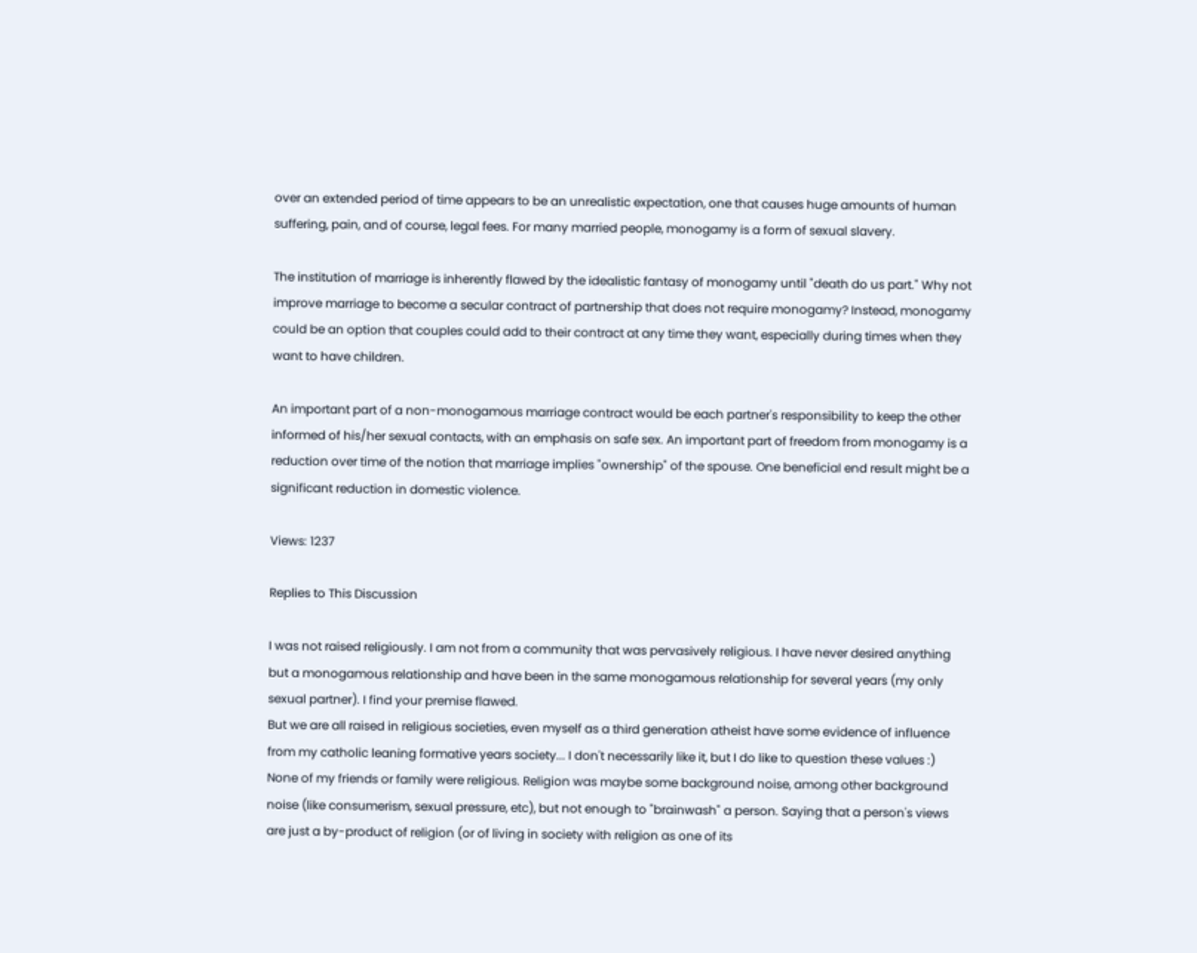over an extended period of time appears to be an unrealistic expectation, one that causes huge amounts of human suffering, pain, and of course, legal fees. For many married people, monogamy is a form of sexual slavery.

The institution of marriage is inherently flawed by the idealistic fantasy of monogamy until "death do us part." Why not improve marriage to become a secular contract of partnership that does not require monogamy? Instead, monogamy could be an option that couples could add to their contract at any time they want, especially during times when they want to have children.

An important part of a non-monogamous marriage contract would be each partner's responsibility to keep the other informed of his/her sexual contacts, with an emphasis on safe sex. An important part of freedom from monogamy is a reduction over time of the notion that marriage implies "ownership" of the spouse. One beneficial end result might be a significant reduction in domestic violence.

Views: 1237

Replies to This Discussion

I was not raised religiously. I am not from a community that was pervasively religious. I have never desired anything but a monogamous relationship and have been in the same monogamous relationship for several years (my only sexual partner). I find your premise flawed.
But we are all raised in religious societies, even myself as a third generation atheist have some evidence of influence from my catholic leaning formative years society... I don't necessarily like it, but I do like to question these values :)
None of my friends or family were religious. Religion was maybe some background noise, among other background noise (like consumerism, sexual pressure, etc), but not enough to "brainwash" a person. Saying that a person's views are just a by-product of religion (or of living in society with religion as one of its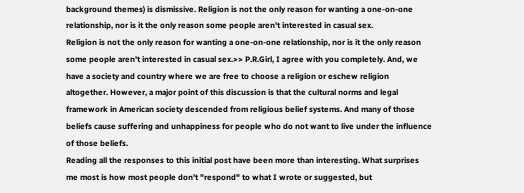background themes) is dismissive. Religion is not the only reason for wanting a one-on-one relationship, nor is it the only reason some people aren't interested in casual sex.
Religion is not the only reason for wanting a one-on-one relationship, nor is it the only reason some people aren't interested in casual sex.>> P.R.Girl, I agree with you completely. And, we have a society and country where we are free to choose a religion or eschew religion altogether. However, a major point of this discussion is that the cultural norms and legal framework in American society descended from religious belief systems. And many of those beliefs cause suffering and unhappiness for people who do not want to live under the influence of those beliefs.
Reading all the responses to this initial post have been more than interesting. What surprises me most is how most people don't "respond" to what I wrote or suggested, but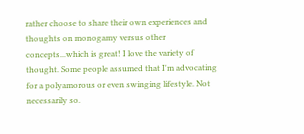rather choose to share their own experiences and thoughts on monogamy versus other concepts...which is great! I love the variety of thought. Some people assumed that I'm advocating for a polyamorous or even swinging lifestyle. Not necessarily so.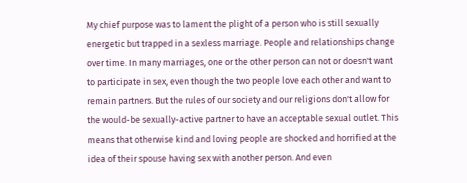My chief purpose was to lament the plight of a person who is still sexually energetic but trapped in a sexless marriage. People and relationships change over time. In many marriages, one or the other person can not or doesn't want to participate in sex, even though the two people love each other and want to remain partners. But the rules of our society and our religions don't allow for the would-be sexually-active partner to have an acceptable sexual outlet. This means that otherwise kind and loving people are shocked and horrified at the idea of their spouse having sex with another person. And even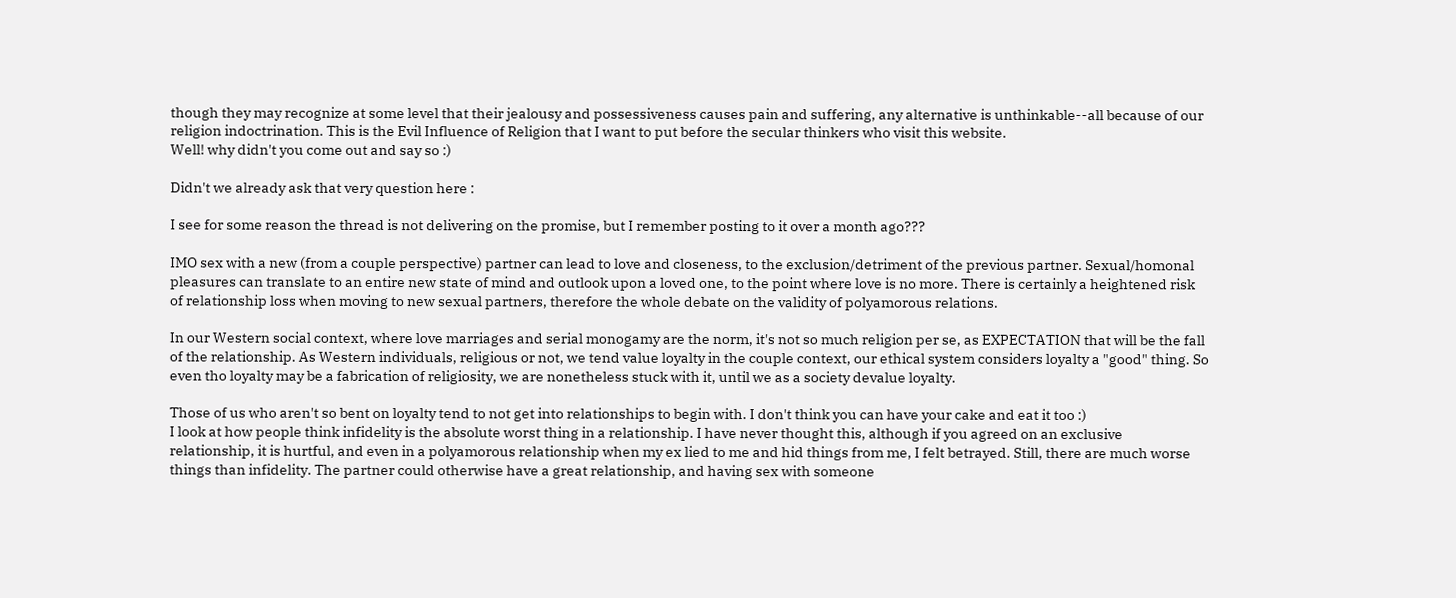though they may recognize at some level that their jealousy and possessiveness causes pain and suffering, any alternative is unthinkable--all because of our religion indoctrination. This is the Evil Influence of Religion that I want to put before the secular thinkers who visit this website.
Well! why didn't you come out and say so :)

Didn't we already ask that very question here :

I see for some reason the thread is not delivering on the promise, but I remember posting to it over a month ago???

IMO sex with a new (from a couple perspective) partner can lead to love and closeness, to the exclusion/detriment of the previous partner. Sexual/homonal pleasures can translate to an entire new state of mind and outlook upon a loved one, to the point where love is no more. There is certainly a heightened risk of relationship loss when moving to new sexual partners, therefore the whole debate on the validity of polyamorous relations.

In our Western social context, where love marriages and serial monogamy are the norm, it's not so much religion per se, as EXPECTATION that will be the fall of the relationship. As Western individuals, religious or not, we tend value loyalty in the couple context, our ethical system considers loyalty a "good" thing. So even tho loyalty may be a fabrication of religiosity, we are nonetheless stuck with it, until we as a society devalue loyalty.

Those of us who aren't so bent on loyalty tend to not get into relationships to begin with. I don't think you can have your cake and eat it too :)
I look at how people think infidelity is the absolute worst thing in a relationship. I have never thought this, although if you agreed on an exclusive relationship, it is hurtful, and even in a polyamorous relationship when my ex lied to me and hid things from me, I felt betrayed. Still, there are much worse things than infidelity. The partner could otherwise have a great relationship, and having sex with someone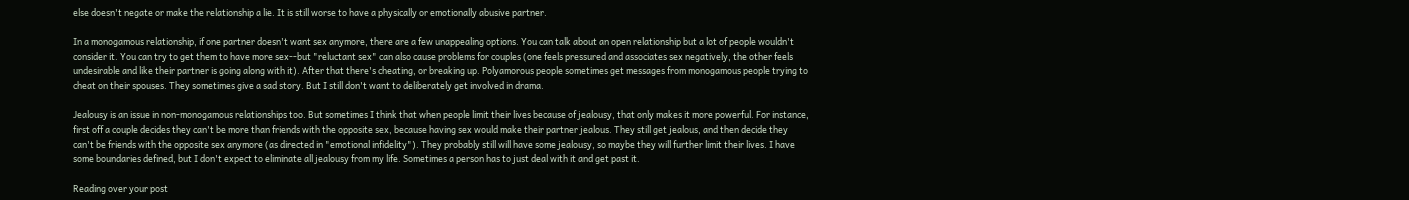else doesn't negate or make the relationship a lie. It is still worse to have a physically or emotionally abusive partner.

In a monogamous relationship, if one partner doesn't want sex anymore, there are a few unappealing options. You can talk about an open relationship but a lot of people wouldn't consider it. You can try to get them to have more sex--but "reluctant sex" can also cause problems for couples (one feels pressured and associates sex negatively, the other feels undesirable and like their partner is going along with it). After that there's cheating, or breaking up. Polyamorous people sometimes get messages from monogamous people trying to cheat on their spouses. They sometimes give a sad story. But I still don't want to deliberately get involved in drama.

Jealousy is an issue in non-monogamous relationships too. But sometimes I think that when people limit their lives because of jealousy, that only makes it more powerful. For instance, first off a couple decides they can't be more than friends with the opposite sex, because having sex would make their partner jealous. They still get jealous, and then decide they can't be friends with the opposite sex anymore (as directed in "emotional infidelity"). They probably still will have some jealousy, so maybe they will further limit their lives. I have some boundaries defined, but I don't expect to eliminate all jealousy from my life. Sometimes a person has to just deal with it and get past it.

Reading over your post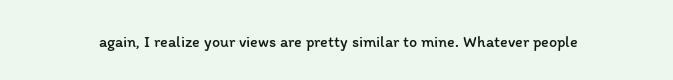again, I realize your views are pretty similar to mine. Whatever people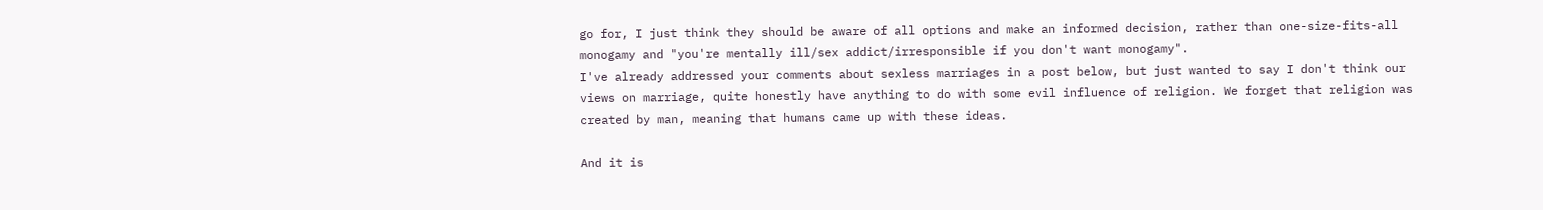go for, I just think they should be aware of all options and make an informed decision, rather than one-size-fits-all monogamy and "you're mentally ill/sex addict/irresponsible if you don't want monogamy".
I've already addressed your comments about sexless marriages in a post below, but just wanted to say I don't think our views on marriage, quite honestly have anything to do with some evil influence of religion. We forget that religion was created by man, meaning that humans came up with these ideas.

And it is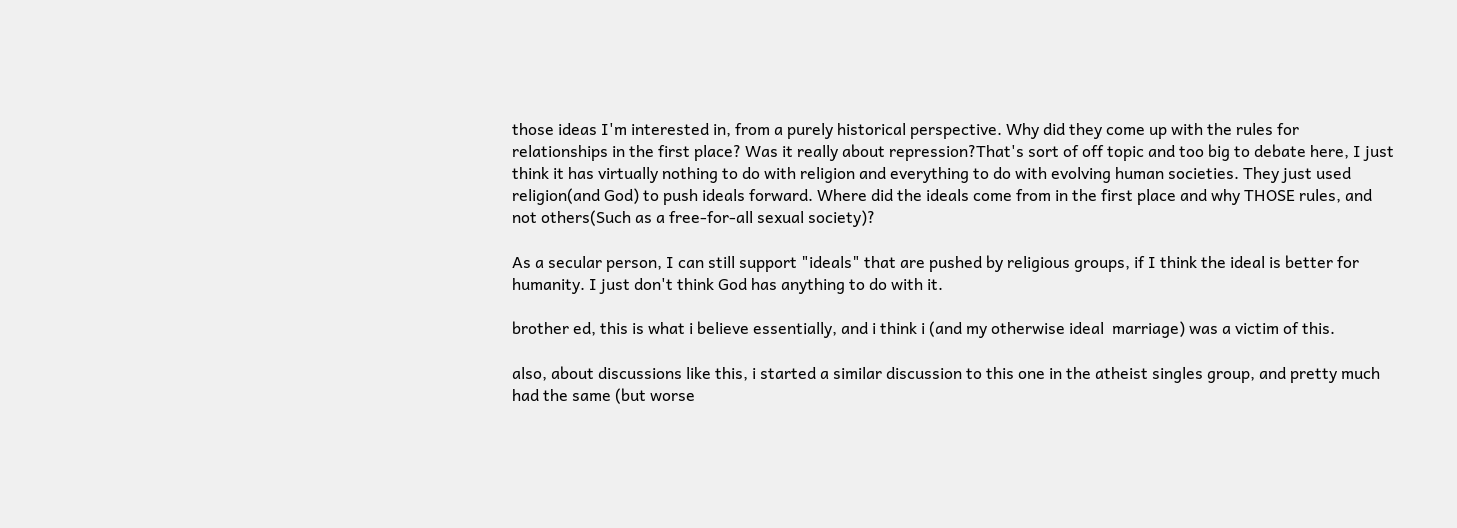those ideas I'm interested in, from a purely historical perspective. Why did they come up with the rules for relationships in the first place? Was it really about repression?That's sort of off topic and too big to debate here, I just think it has virtually nothing to do with religion and everything to do with evolving human societies. They just used religion(and God) to push ideals forward. Where did the ideals come from in the first place and why THOSE rules, and not others(Such as a free-for-all sexual society)?

As a secular person, I can still support "ideals" that are pushed by religious groups, if I think the ideal is better for humanity. I just don't think God has anything to do with it.

brother ed, this is what i believe essentially, and i think i (and my otherwise ideal  marriage) was a victim of this.

also, about discussions like this, i started a similar discussion to this one in the atheist singles group, and pretty much had the same (but worse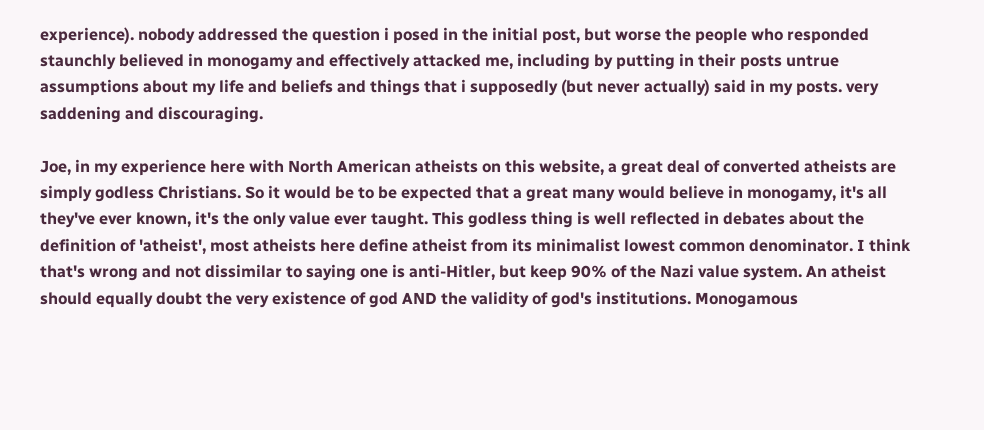experience). nobody addressed the question i posed in the initial post, but worse the people who responded staunchly believed in monogamy and effectively attacked me, including by putting in their posts untrue assumptions about my life and beliefs and things that i supposedly (but never actually) said in my posts. very saddening and discouraging.

Joe, in my experience here with North American atheists on this website, a great deal of converted atheists are simply godless Christians. So it would be to be expected that a great many would believe in monogamy, it's all they've ever known, it's the only value ever taught. This godless thing is well reflected in debates about the definition of 'atheist', most atheists here define atheist from its minimalist lowest common denominator. I think that's wrong and not dissimilar to saying one is anti-Hitler, but keep 90% of the Nazi value system. An atheist should equally doubt the very existence of god AND the validity of god's institutions. Monogamous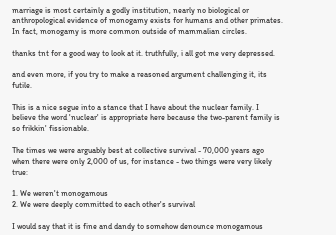marriage is most certainly a godly institution, nearly no biological or anthropological evidence of monogamy exists for humans and other primates. In fact, monogamy is more common outside of mammalian circles.

thanks tnt for a good way to look at it. truthfully, i all got me very depressed.

and even more, if you try to make a reasoned argument challenging it, its futile.

This is a nice segue into a stance that I have about the nuclear family. I believe the word 'nuclear' is appropriate here because the two-parent family is so frikkin' fissionable.

The times we were arguably best at collective survival - 70,000 years ago when there were only 2,000 of us, for instance - two things were very likely true:

1. We weren't monogamous
2. We were deeply committed to each other's survival

I would say that it is fine and dandy to somehow denounce monogamous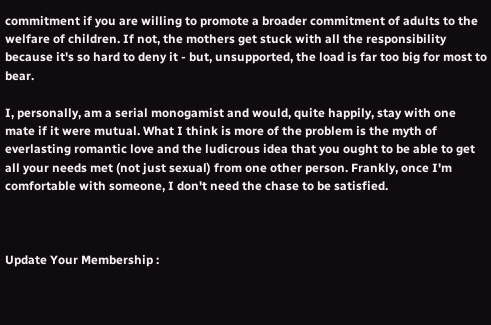commitment if you are willing to promote a broader commitment of adults to the welfare of children. If not, the mothers get stuck with all the responsibility because it's so hard to deny it - but, unsupported, the load is far too big for most to bear.

I, personally, am a serial monogamist and would, quite happily, stay with one mate if it were mutual. What I think is more of the problem is the myth of everlasting romantic love and the ludicrous idea that you ought to be able to get all your needs met (not just sexual) from one other person. Frankly, once I'm comfortable with someone, I don't need the chase to be satisfied.



Update Your Membership :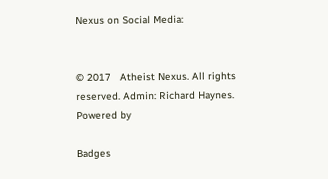Nexus on Social Media:


© 2017   Atheist Nexus. All rights reserved. Admin: Richard Haynes.   Powered by

Badges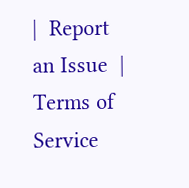|  Report an Issue  |  Terms of Service